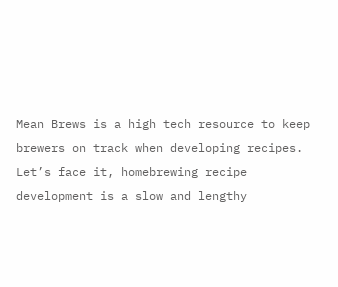Mean Brews is a high tech resource to keep brewers on track when developing recipes. Let’s face it, homebrewing recipe development is a slow and lengthy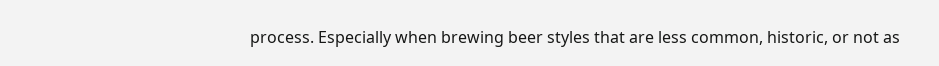process. Especially when brewing beer styles that are less common, historic, or not as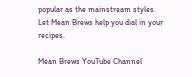popular as the mainstream styles. Let Mean Brews help you dial in your recipes.

Mean Brews YouTube Channel